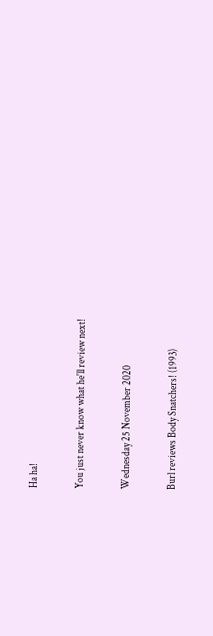Ha ha!

You just never know what he'll review next!

Wednesday 25 November 2020

Burl reviews Body Snatchers! (1993)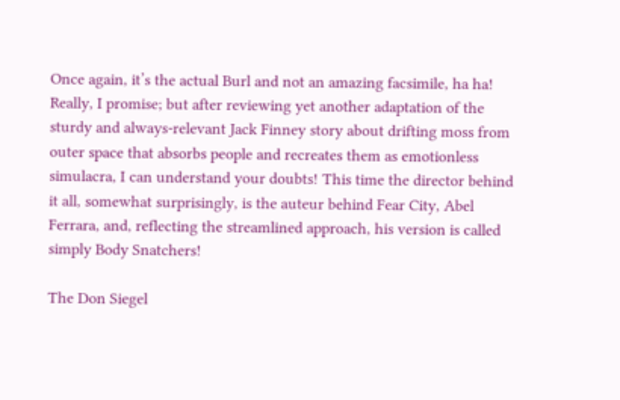Once again, it’s the actual Burl and not an amazing facsimile, ha ha! Really, I promise; but after reviewing yet another adaptation of the sturdy and always-relevant Jack Finney story about drifting moss from outer space that absorbs people and recreates them as emotionless simulacra, I can understand your doubts! This time the director behind it all, somewhat surprisingly, is the auteur behind Fear City, Abel Ferrara, and, reflecting the streamlined approach, his version is called simply Body Snatchers!

The Don Siegel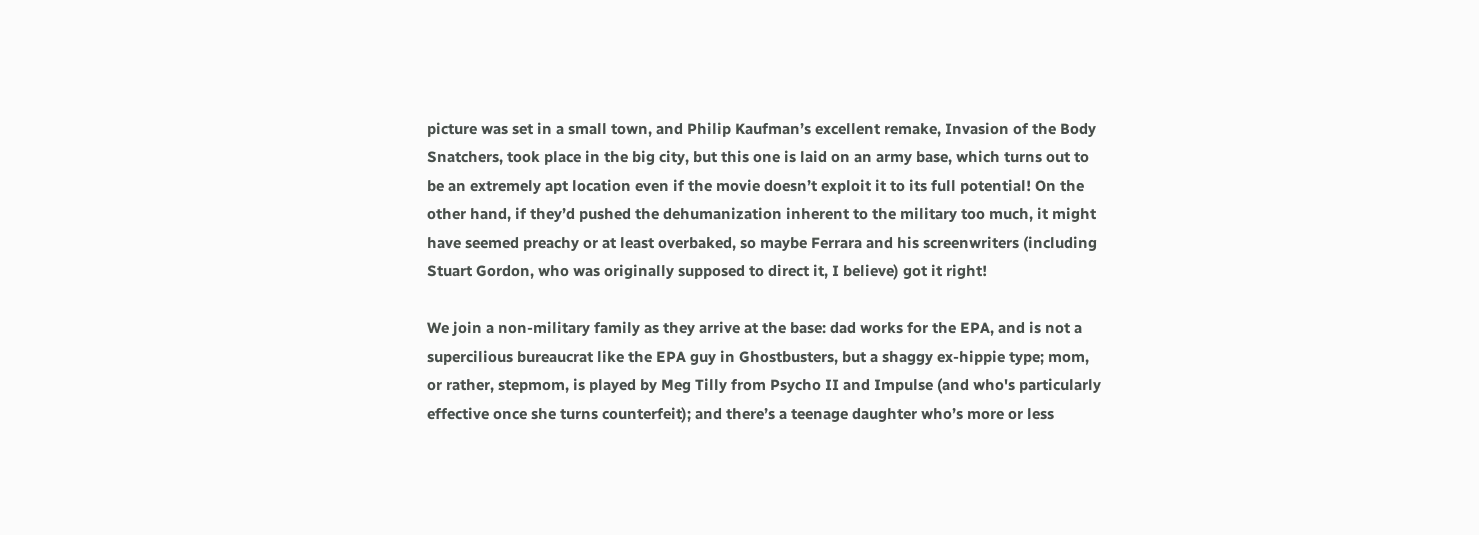picture was set in a small town, and Philip Kaufman’s excellent remake, Invasion of the Body Snatchers, took place in the big city, but this one is laid on an army base, which turns out to be an extremely apt location even if the movie doesn’t exploit it to its full potential! On the other hand, if they’d pushed the dehumanization inherent to the military too much, it might have seemed preachy or at least overbaked, so maybe Ferrara and his screenwriters (including Stuart Gordon, who was originally supposed to direct it, I believe) got it right!

We join a non-military family as they arrive at the base: dad works for the EPA, and is not a supercilious bureaucrat like the EPA guy in Ghostbusters, but a shaggy ex-hippie type; mom, or rather, stepmom, is played by Meg Tilly from Psycho II and Impulse (and who's particularly effective once she turns counterfeit); and there’s a teenage daughter who’s more or less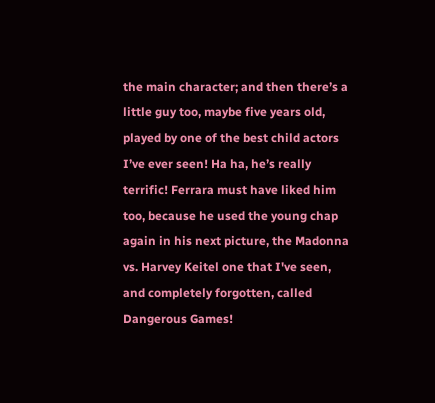the main character; and then there’s a little guy too, maybe five years old, played by one of the best child actors I’ve ever seen! Ha ha, he’s really terrific! Ferrara must have liked him too, because he used the young chap again in his next picture, the Madonna vs. Harvey Keitel one that I've seen, and completely forgotten, called Dangerous Games!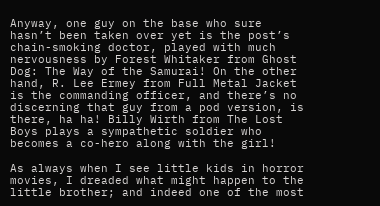Anyway, one guy on the base who sure hasn’t been taken over yet is the post’s chain-smoking doctor, played with much nervousness by Forest Whitaker from Ghost Dog: The Way of the Samurai! On the other hand, R. Lee Ermey from Full Metal Jacket is the commanding officer, and there’s no discerning that guy from a pod version, is there, ha ha! Billy Wirth from The Lost Boys plays a sympathetic soldier who becomes a co-hero along with the girl!

As always when I see little kids in horror movies, I dreaded what might happen to the little brother; and indeed one of the most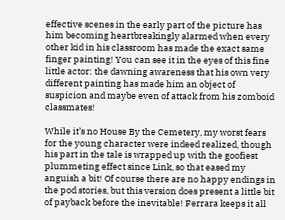effective scenes in the early part of the picture has him becoming heartbreakingly alarmed when every other kid in his classroom has made the exact same finger painting! You can see it in the eyes of this fine little actor: the dawning awareness that his own very different painting has made him an object of suspicion and maybe even of attack from his zomboid classmates!

While it’s no House By the Cemetery, my worst fears for the young character were indeed realized, though his part in the tale is wrapped up with the goofiest plummeting effect since Link, so that eased my anguish a bit! Of course there are no happy endings in the pod stories, but this version does present a little bit of payback before the inevitable! Ferrara keeps it all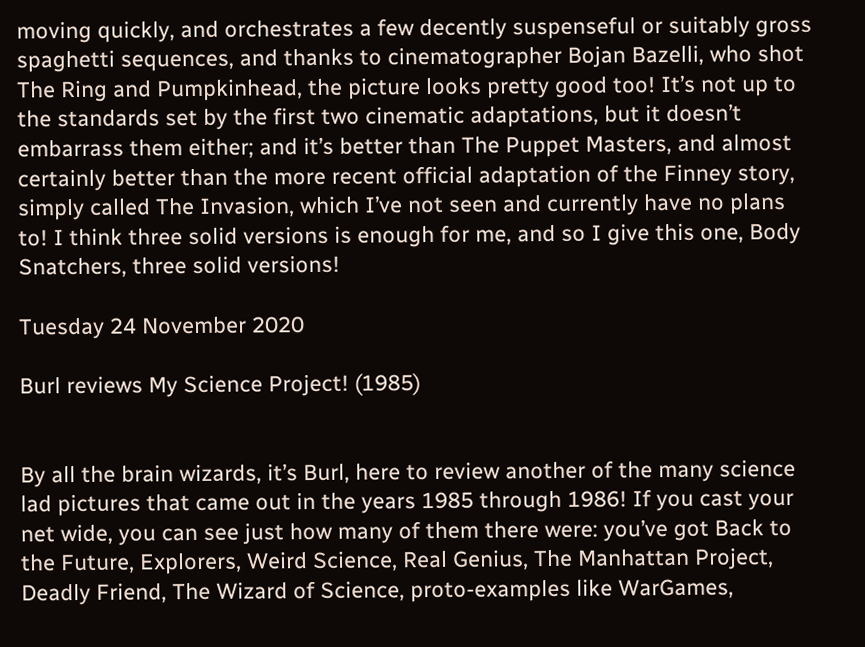moving quickly, and orchestrates a few decently suspenseful or suitably gross spaghetti sequences, and thanks to cinematographer Bojan Bazelli, who shot The Ring and Pumpkinhead, the picture looks pretty good too! It’s not up to the standards set by the first two cinematic adaptations, but it doesn’t embarrass them either; and it’s better than The Puppet Masters, and almost certainly better than the more recent official adaptation of the Finney story, simply called The Invasion, which I’ve not seen and currently have no plans to! I think three solid versions is enough for me, and so I give this one, Body Snatchers, three solid versions!

Tuesday 24 November 2020

Burl reviews My Science Project! (1985)


By all the brain wizards, it’s Burl, here to review another of the many science lad pictures that came out in the years 1985 through 1986! If you cast your net wide, you can see just how many of them there were: you’ve got Back to the Future, Explorers, Weird Science, Real Genius, The Manhattan Project, Deadly Friend, The Wizard of Science, proto-examples like WarGames,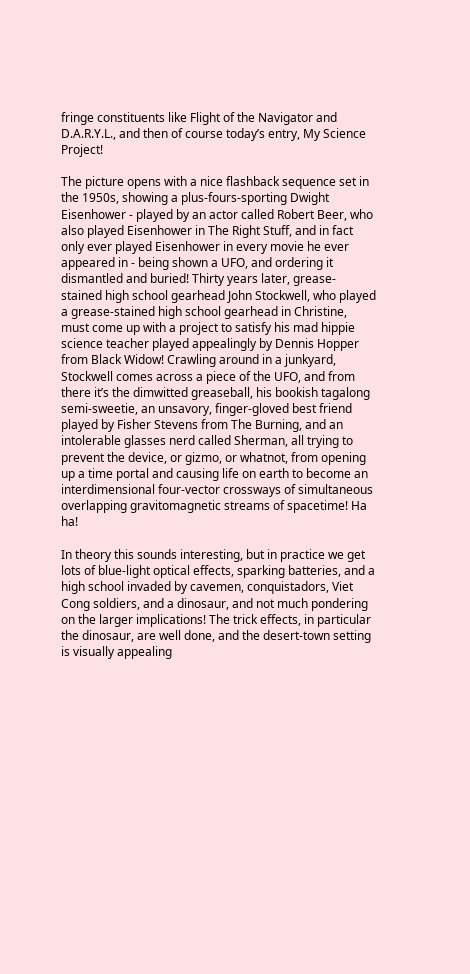fringe constituents like Flight of the Navigator and D.A.R.Y.L., and then of course today’s entry, My Science Project!

The picture opens with a nice flashback sequence set in the 1950s, showing a plus-fours-sporting Dwight Eisenhower - played by an actor called Robert Beer, who also played Eisenhower in The Right Stuff, and in fact only ever played Eisenhower in every movie he ever appeared in - being shown a UFO, and ordering it dismantled and buried! Thirty years later, grease-stained high school gearhead John Stockwell, who played a grease-stained high school gearhead in Christine, must come up with a project to satisfy his mad hippie science teacher played appealingly by Dennis Hopper from Black Widow! Crawling around in a junkyard, Stockwell comes across a piece of the UFO, and from there it’s the dimwitted greaseball, his bookish tagalong semi-sweetie, an unsavory, finger-gloved best friend played by Fisher Stevens from The Burning, and an intolerable glasses nerd called Sherman, all trying to prevent the device, or gizmo, or whatnot, from opening up a time portal and causing life on earth to become an interdimensional four-vector crossways of simultaneous overlapping gravitomagnetic streams of spacetime! Ha ha!

In theory this sounds interesting, but in practice we get lots of blue-light optical effects, sparking batteries, and a high school invaded by cavemen, conquistadors, Viet Cong soldiers, and a dinosaur, and not much pondering on the larger implications! The trick effects, in particular the dinosaur, are well done, and the desert-town setting is visually appealing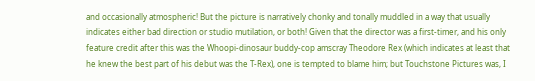and occasionally atmospheric! But the picture is narratively chonky and tonally muddled in a way that usually indicates either bad direction or studio mutilation, or both! Given that the director was a first-timer, and his only feature credit after this was the Whoopi-dinosaur buddy-cop amscray Theodore Rex (which indicates at least that he knew the best part of his debut was the T-Rex), one is tempted to blame him; but Touchstone Pictures was, I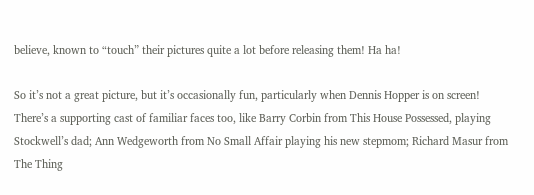believe, known to “touch” their pictures quite a lot before releasing them! Ha ha!

So it’s not a great picture, but it’s occasionally fun, particularly when Dennis Hopper is on screen! There’s a supporting cast of familiar faces too, like Barry Corbin from This House Possessed, playing Stockwell’s dad; Ann Wedgeworth from No Small Affair playing his new stepmom; Richard Masur from The Thing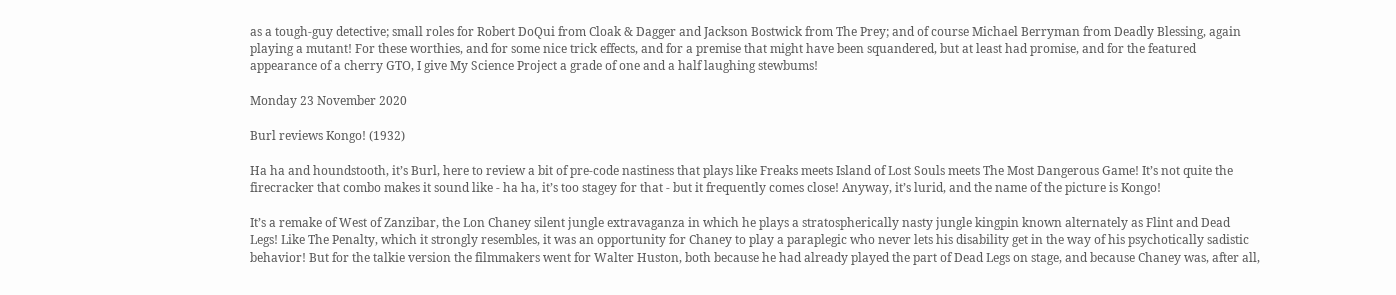as a tough-guy detective; small roles for Robert DoQui from Cloak & Dagger and Jackson Bostwick from The Prey; and of course Michael Berryman from Deadly Blessing, again playing a mutant! For these worthies, and for some nice trick effects, and for a premise that might have been squandered, but at least had promise, and for the featured appearance of a cherry GTO, I give My Science Project a grade of one and a half laughing stewbums!

Monday 23 November 2020

Burl reviews Kongo! (1932)

Ha ha and houndstooth, it’s Burl, here to review a bit of pre-code nastiness that plays like Freaks meets Island of Lost Souls meets The Most Dangerous Game! It’s not quite the firecracker that combo makes it sound like - ha ha, it’s too stagey for that - but it frequently comes close! Anyway, it’s lurid, and the name of the picture is Kongo!

It’s a remake of West of Zanzibar, the Lon Chaney silent jungle extravaganza in which he plays a stratospherically nasty jungle kingpin known alternately as Flint and Dead Legs! Like The Penalty, which it strongly resembles, it was an opportunity for Chaney to play a paraplegic who never lets his disability get in the way of his psychotically sadistic behavior! But for the talkie version the filmmakers went for Walter Huston, both because he had already played the part of Dead Legs on stage, and because Chaney was, after all,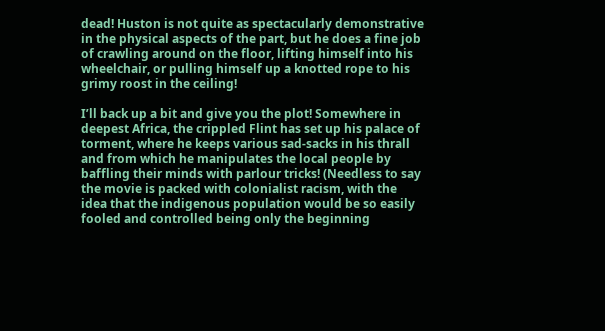dead! Huston is not quite as spectacularly demonstrative in the physical aspects of the part, but he does a fine job of crawling around on the floor, lifting himself into his wheelchair, or pulling himself up a knotted rope to his grimy roost in the ceiling!

I’ll back up a bit and give you the plot! Somewhere in deepest Africa, the crippled Flint has set up his palace of torment, where he keeps various sad-sacks in his thrall and from which he manipulates the local people by baffling their minds with parlour tricks! (Needless to say the movie is packed with colonialist racism, with the idea that the indigenous population would be so easily fooled and controlled being only the beginning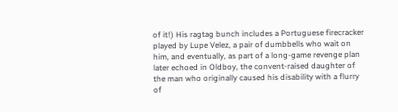of it!) His ragtag bunch includes a Portuguese firecracker played by Lupe Velez, a pair of dumbbells who wait on him, and eventually, as part of a long-game revenge plan later echoed in Oldboy, the convent-raised daughter of the man who originally caused his disability with a flurry of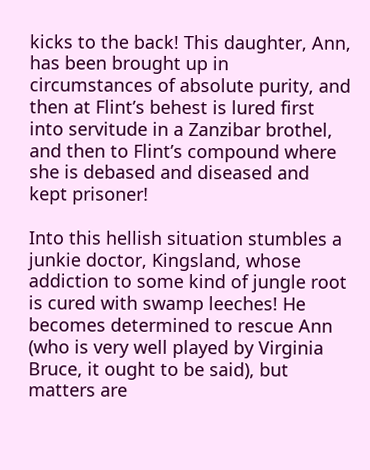kicks to the back! This daughter, Ann, has been brought up in circumstances of absolute purity, and then at Flint’s behest is lured first into servitude in a Zanzibar brothel, and then to Flint’s compound where she is debased and diseased and kept prisoner!

Into this hellish situation stumbles a junkie doctor, Kingsland, whose addiction to some kind of jungle root is cured with swamp leeches! He becomes determined to rescue Ann (who is very well played by Virginia Bruce, it ought to be said), but matters are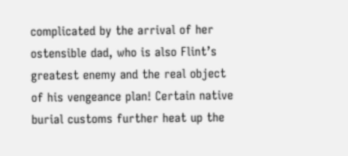complicated by the arrival of her ostensible dad, who is also Flint’s greatest enemy and the real object of his vengeance plan! Certain native burial customs further heat up the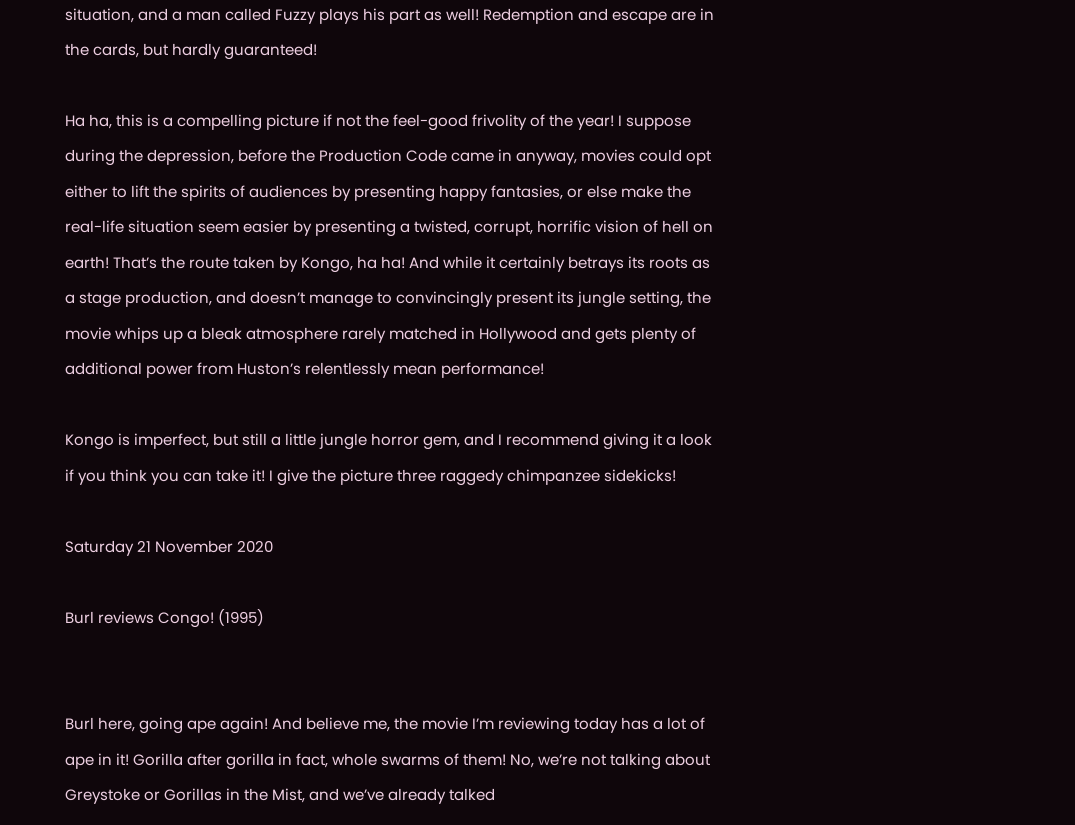situation, and a man called Fuzzy plays his part as well! Redemption and escape are in the cards, but hardly guaranteed!

Ha ha, this is a compelling picture if not the feel-good frivolity of the year! I suppose during the depression, before the Production Code came in anyway, movies could opt either to lift the spirits of audiences by presenting happy fantasies, or else make the real-life situation seem easier by presenting a twisted, corrupt, horrific vision of hell on earth! That’s the route taken by Kongo, ha ha! And while it certainly betrays its roots as a stage production, and doesn’t manage to convincingly present its jungle setting, the movie whips up a bleak atmosphere rarely matched in Hollywood and gets plenty of additional power from Huston’s relentlessly mean performance!

Kongo is imperfect, but still a little jungle horror gem, and I recommend giving it a look if you think you can take it! I give the picture three raggedy chimpanzee sidekicks!

Saturday 21 November 2020

Burl reviews Congo! (1995)


Burl here, going ape again! And believe me, the movie I’m reviewing today has a lot of ape in it! Gorilla after gorilla in fact, whole swarms of them! No, we’re not talking about Greystoke or Gorillas in the Mist, and we’ve already talked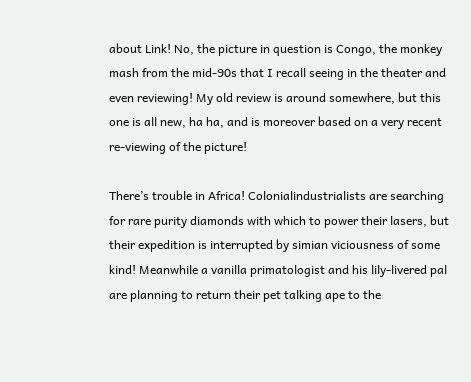about Link! No, the picture in question is Congo, the monkey mash from the mid-90s that I recall seeing in the theater and even reviewing! My old review is around somewhere, but this one is all new, ha ha, and is moreover based on a very recent re-viewing of the picture!

There’s trouble in Africa! Colonialindustrialists are searching for rare purity diamonds with which to power their lasers, but their expedition is interrupted by simian viciousness of some kind! Meanwhile a vanilla primatologist and his lily-livered pal are planning to return their pet talking ape to the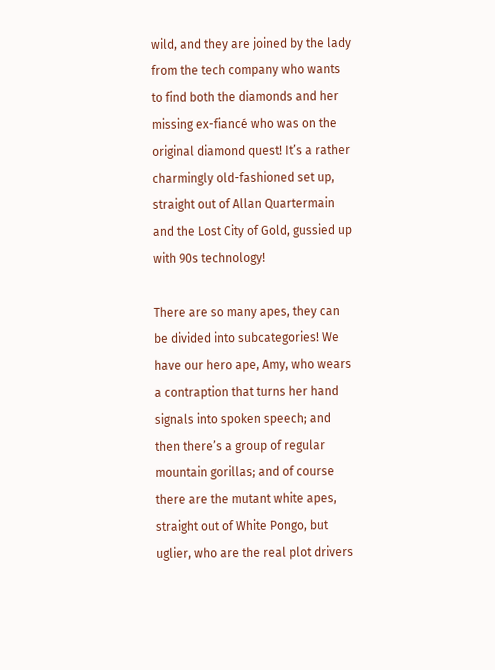wild, and they are joined by the lady from the tech company who wants to find both the diamonds and her missing ex-fiancé who was on the original diamond quest! It’s a rather charmingly old-fashioned set up, straight out of Allan Quartermain and the Lost City of Gold, gussied up with 90s technology!

There are so many apes, they can be divided into subcategories! We have our hero ape, Amy, who wears a contraption that turns her hand signals into spoken speech; and then there’s a group of regular mountain gorillas; and of course there are the mutant white apes, straight out of White Pongo, but uglier, who are the real plot drivers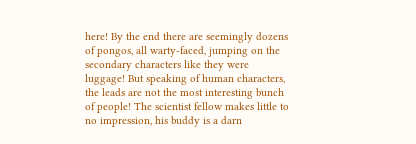here! By the end there are seemingly dozens of pongos, all warty-faced, jumping on the secondary characters like they were luggage! But speaking of human characters, the leads are not the most interesting bunch of people! The scientist fellow makes little to no impression, his buddy is a darn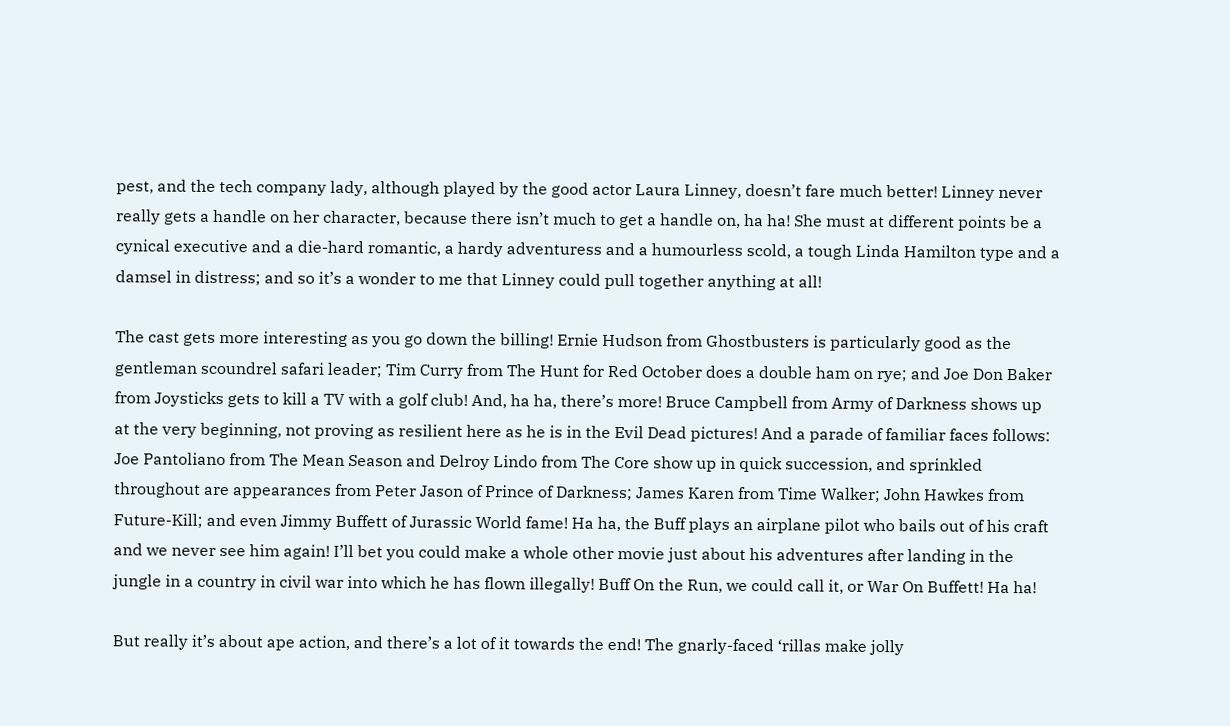pest, and the tech company lady, although played by the good actor Laura Linney, doesn’t fare much better! Linney never really gets a handle on her character, because there isn’t much to get a handle on, ha ha! She must at different points be a cynical executive and a die-hard romantic, a hardy adventuress and a humourless scold, a tough Linda Hamilton type and a damsel in distress; and so it’s a wonder to me that Linney could pull together anything at all!

The cast gets more interesting as you go down the billing! Ernie Hudson from Ghostbusters is particularly good as the gentleman scoundrel safari leader; Tim Curry from The Hunt for Red October does a double ham on rye; and Joe Don Baker from Joysticks gets to kill a TV with a golf club! And, ha ha, there’s more! Bruce Campbell from Army of Darkness shows up at the very beginning, not proving as resilient here as he is in the Evil Dead pictures! And a parade of familiar faces follows: Joe Pantoliano from The Mean Season and Delroy Lindo from The Core show up in quick succession, and sprinkled throughout are appearances from Peter Jason of Prince of Darkness; James Karen from Time Walker; John Hawkes from Future-Kill; and even Jimmy Buffett of Jurassic World fame! Ha ha, the Buff plays an airplane pilot who bails out of his craft and we never see him again! I’ll bet you could make a whole other movie just about his adventures after landing in the jungle in a country in civil war into which he has flown illegally! Buff On the Run, we could call it, or War On Buffett! Ha ha!

But really it’s about ape action, and there’s a lot of it towards the end! The gnarly-faced ‘rillas make jolly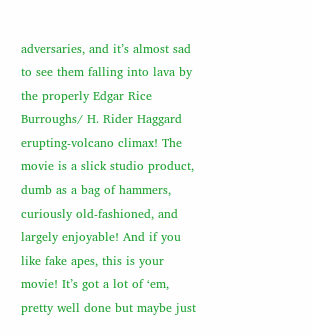adversaries, and it’s almost sad to see them falling into lava by the properly Edgar Rice Burroughs/ H. Rider Haggard erupting-volcano climax! The movie is a slick studio product, dumb as a bag of hammers, curiously old-fashioned, and largely enjoyable! And if you like fake apes, this is your movie! It’s got a lot of ‘em, pretty well done but maybe just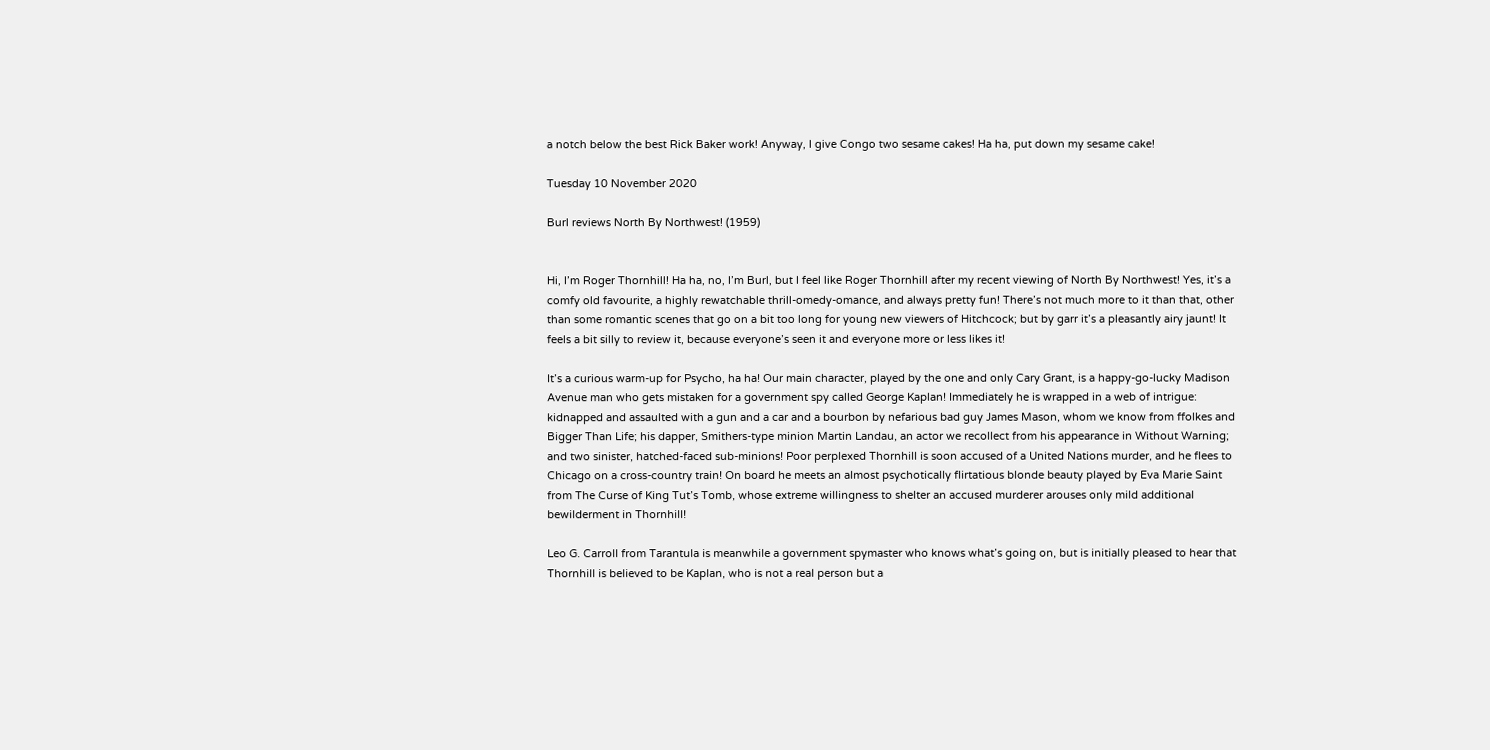a notch below the best Rick Baker work! Anyway, I give Congo two sesame cakes! Ha ha, put down my sesame cake!

Tuesday 10 November 2020

Burl reviews North By Northwest! (1959)


Hi, I’m Roger Thornhill! Ha ha, no, I’m Burl, but I feel like Roger Thornhill after my recent viewing of North By Northwest! Yes, it’s a comfy old favourite, a highly rewatchable thrill-omedy-omance, and always pretty fun! There’s not much more to it than that, other than some romantic scenes that go on a bit too long for young new viewers of Hitchcock; but by garr it’s a pleasantly airy jaunt! It feels a bit silly to review it, because everyone’s seen it and everyone more or less likes it!

It’s a curious warm-up for Psycho, ha ha! Our main character, played by the one and only Cary Grant, is a happy-go-lucky Madison Avenue man who gets mistaken for a government spy called George Kaplan! Immediately he is wrapped in a web of intrigue: kidnapped and assaulted with a gun and a car and a bourbon by nefarious bad guy James Mason, whom we know from ffolkes and Bigger Than Life; his dapper, Smithers-type minion Martin Landau, an actor we recollect from his appearance in Without Warning; and two sinister, hatched-faced sub-minions! Poor perplexed Thornhill is soon accused of a United Nations murder, and he flees to Chicago on a cross-country train! On board he meets an almost psychotically flirtatious blonde beauty played by Eva Marie Saint from The Curse of King Tut’s Tomb, whose extreme willingness to shelter an accused murderer arouses only mild additional bewilderment in Thornhill!

Leo G. Carroll from Tarantula is meanwhile a government spymaster who knows what’s going on, but is initially pleased to hear that Thornhill is believed to be Kaplan, who is not a real person but a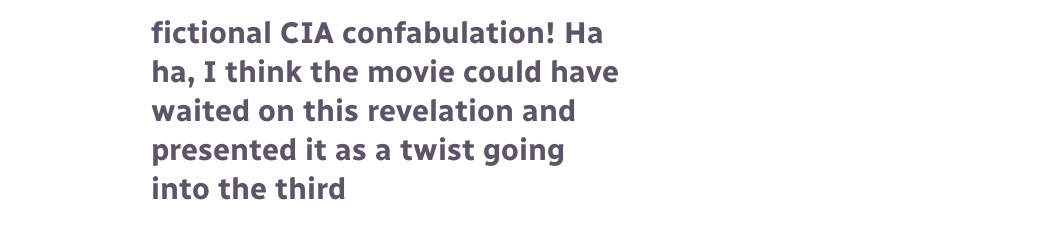fictional CIA confabulation! Ha ha, I think the movie could have waited on this revelation and presented it as a twist going into the third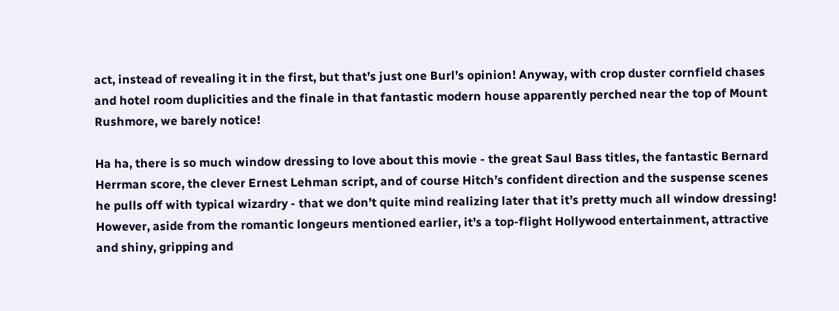act, instead of revealing it in the first, but that’s just one Burl’s opinion! Anyway, with crop duster cornfield chases and hotel room duplicities and the finale in that fantastic modern house apparently perched near the top of Mount Rushmore, we barely notice!

Ha ha, there is so much window dressing to love about this movie - the great Saul Bass titles, the fantastic Bernard Herrman score, the clever Ernest Lehman script, and of course Hitch’s confident direction and the suspense scenes he pulls off with typical wizardry - that we don’t quite mind realizing later that it’s pretty much all window dressing! However, aside from the romantic longeurs mentioned earlier, it’s a top-flight Hollywood entertainment, attractive and shiny, gripping and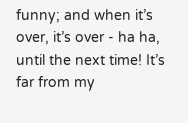funny; and when it’s over, it’s over - ha ha, until the next time! It’s far from my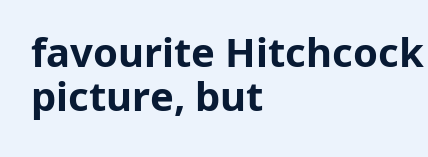favourite Hitchcock picture, but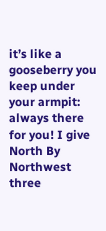it’s like a gooseberry you keep under your armpit: always there for you! I give North By Northwest three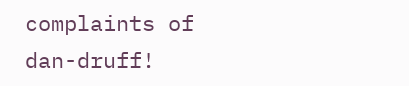complaints of dan-druff!